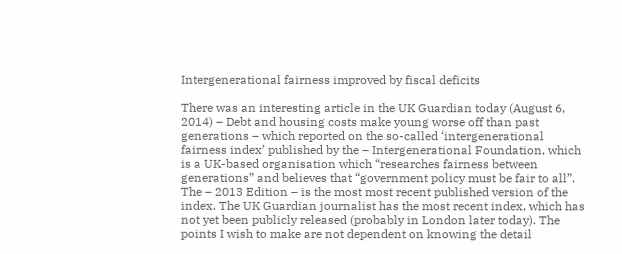Intergenerational fairness improved by fiscal deficits

There was an interesting article in the UK Guardian today (August 6, 2014) – Debt and housing costs make young worse off than past generations – which reported on the so-called ‘intergenerational fairness index’ published by the – Intergenerational Foundation, which is a UK-based organisation which “researches fairness between generations” and believes that “government policy must be fair to all”. The – 2013 Edition – is the most most recent published version of the index. The UK Guardian journalist has the most recent index, which has not yet been publicly released (probably in London later today). The points I wish to make are not dependent on knowing the detail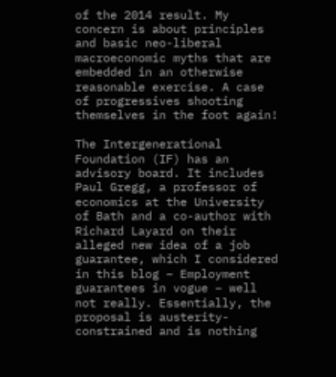of the 2014 result. My concern is about principles and basic neo-liberal macroeconomic myths that are embedded in an otherwise reasonable exercise. A case of progressives shooting themselves in the foot again!

The Intergenerational Foundation (IF) has an advisory board. It includes Paul Gregg, a professor of economics at the University of Bath and a co-author with Richard Layard on their alleged new idea of a job guarantee, which I considered in this blog – Employment guarantees in vogue – well not really. Essentially, the proposal is austerity-constrained and is nothing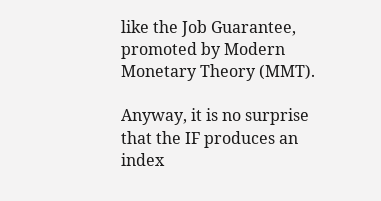like the Job Guarantee, promoted by Modern Monetary Theory (MMT).

Anyway, it is no surprise that the IF produces an index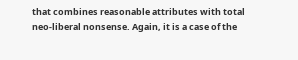that combines reasonable attributes with total neo-liberal nonsense. Again, it is a case of the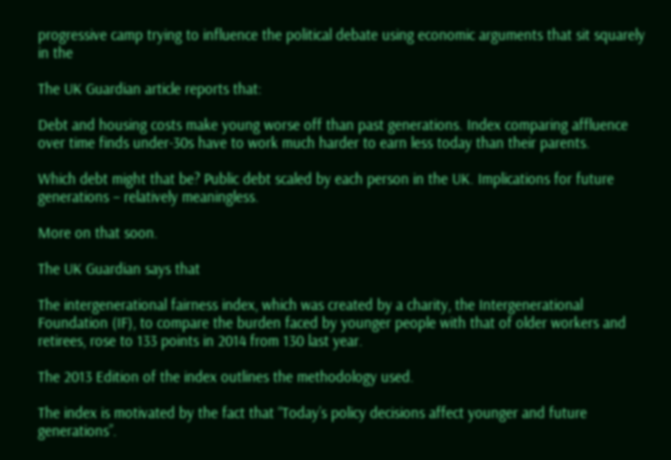progressive camp trying to influence the political debate using economic arguments that sit squarely in the

The UK Guardian article reports that:

Debt and housing costs make young worse off than past generations. Index comparing affluence over time finds under-30s have to work much harder to earn less today than their parents.

Which debt might that be? Public debt scaled by each person in the UK. Implications for future generations – relatively meaningless.

More on that soon.

The UK Guardian says that

The intergenerational fairness index, which was created by a charity, the Intergenerational Foundation (IF), to compare the burden faced by younger people with that of older workers and retirees, rose to 133 points in 2014 from 130 last year.

The 2013 Edition of the index outlines the methodology used.

The index is motivated by the fact that “Today’s policy decisions affect younger and future generations”.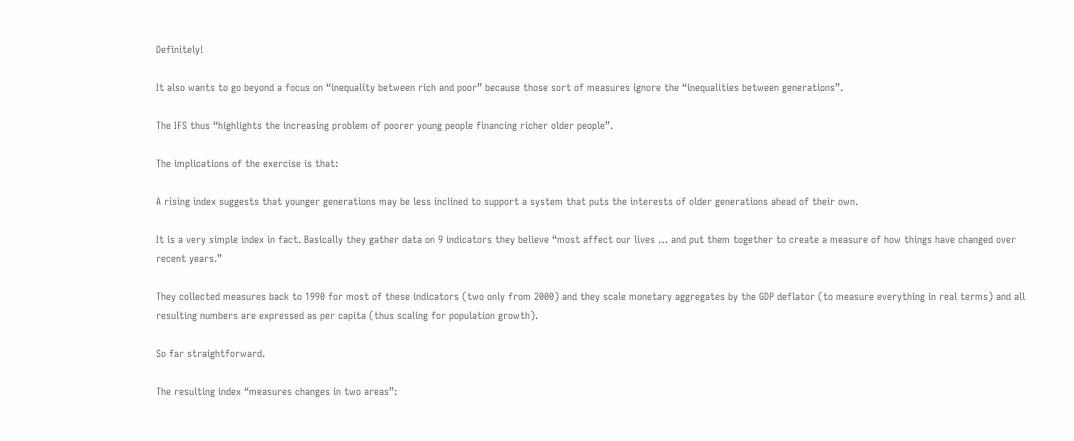Definitely!

It also wants to go beyond a focus on “inequality between rich and poor” because those sort of measures ignore the “inequalities between generations”.

The IFS thus “highlights the increasing problem of poorer young people financing richer older people”.

The implications of the exercise is that:

A rising index suggests that younger generations may be less inclined to support a system that puts the interests of older generations ahead of their own.

It is a very simple index in fact. Basically they gather data on 9 indicators they believe “most affect our lives … and put them together to create a measure of how things have changed over recent years.”

They collected measures back to 1990 for most of these indicators (two only from 2000) and they scale monetary aggregates by the GDP deflator (to measure everything in real terms) and all resulting numbers are expressed as per capita (thus scaling for population growth).

So far straightforward.

The resulting index “measures changes in two areas”: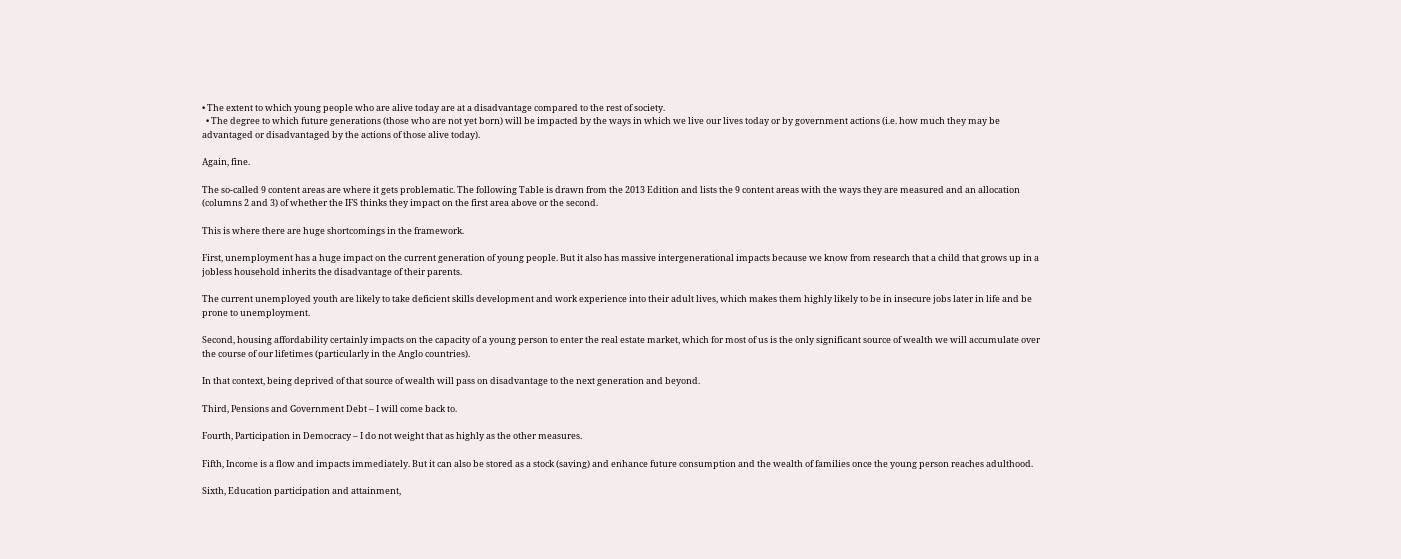• The extent to which young people who are alive today are at a disadvantage compared to the rest of society.
  • The degree to which future generations (those who are not yet born) will be impacted by the ways in which we live our lives today or by government actions (i.e. how much they may be advantaged or disadvantaged by the actions of those alive today).

Again, fine.

The so-called 9 content areas are where it gets problematic. The following Table is drawn from the 2013 Edition and lists the 9 content areas with the ways they are measured and an allocation (columns 2 and 3) of whether the IFS thinks they impact on the first area above or the second.

This is where there are huge shortcomings in the framework.

First, unemployment has a huge impact on the current generation of young people. But it also has massive intergenerational impacts because we know from research that a child that grows up in a jobless household inherits the disadvantage of their parents.

The current unemployed youth are likely to take deficient skills development and work experience into their adult lives, which makes them highly likely to be in insecure jobs later in life and be prone to unemployment.

Second, housing affordability certainly impacts on the capacity of a young person to enter the real estate market, which for most of us is the only significant source of wealth we will accumulate over the course of our lifetimes (particularly in the Anglo countries).

In that context, being deprived of that source of wealth will pass on disadvantage to the next generation and beyond.

Third, Pensions and Government Debt – I will come back to.

Fourth, Participation in Democracy – I do not weight that as highly as the other measures.

Fifth, Income is a flow and impacts immediately. But it can also be stored as a stock (saving) and enhance future consumption and the wealth of families once the young person reaches adulthood.

Sixth, Education participation and attainment,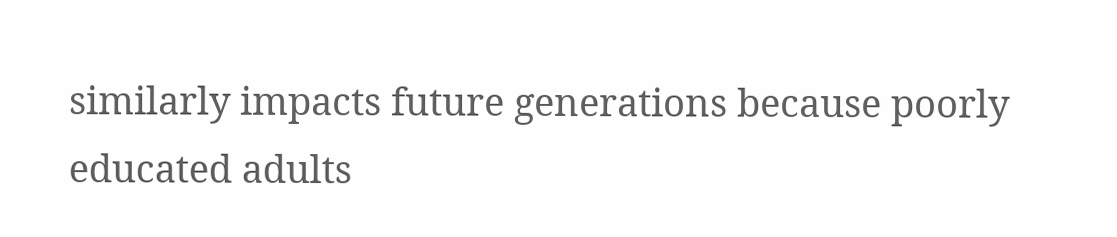similarly impacts future generations because poorly educated adults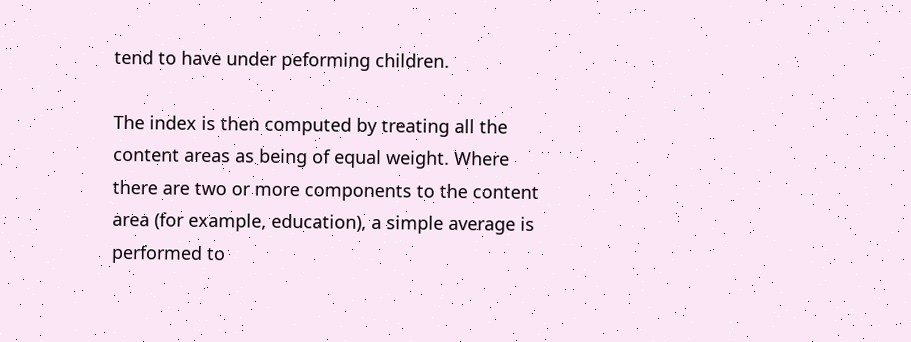tend to have under peforming children.

The index is then computed by treating all the content areas as being of equal weight. Where there are two or more components to the content area (for example, education), a simple average is performed to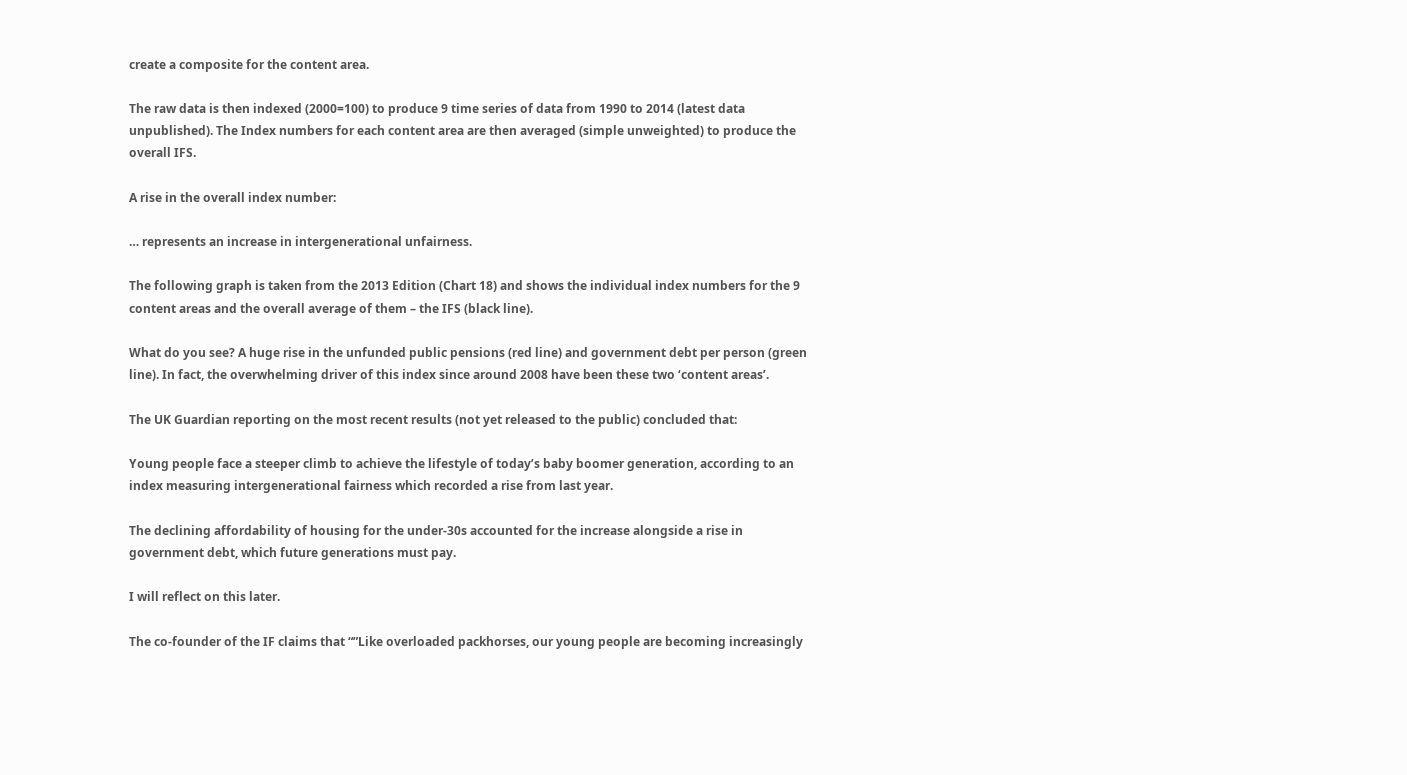create a composite for the content area.

The raw data is then indexed (2000=100) to produce 9 time series of data from 1990 to 2014 (latest data unpublished). The Index numbers for each content area are then averaged (simple unweighted) to produce the overall IFS.

A rise in the overall index number:

… represents an increase in intergenerational unfairness.

The following graph is taken from the 2013 Edition (Chart 18) and shows the individual index numbers for the 9 content areas and the overall average of them – the IFS (black line).

What do you see? A huge rise in the unfunded public pensions (red line) and government debt per person (green line). In fact, the overwhelming driver of this index since around 2008 have been these two ‘content areas’.

The UK Guardian reporting on the most recent results (not yet released to the public) concluded that:

Young people face a steeper climb to achieve the lifestyle of today’s baby boomer generation, according to an index measuring intergenerational fairness which recorded a rise from last year.

The declining affordability of housing for the under-30s accounted for the increase alongside a rise in government debt, which future generations must pay.

I will reflect on this later.

The co-founder of the IF claims that “”Like overloaded packhorses, our young people are becoming increasingly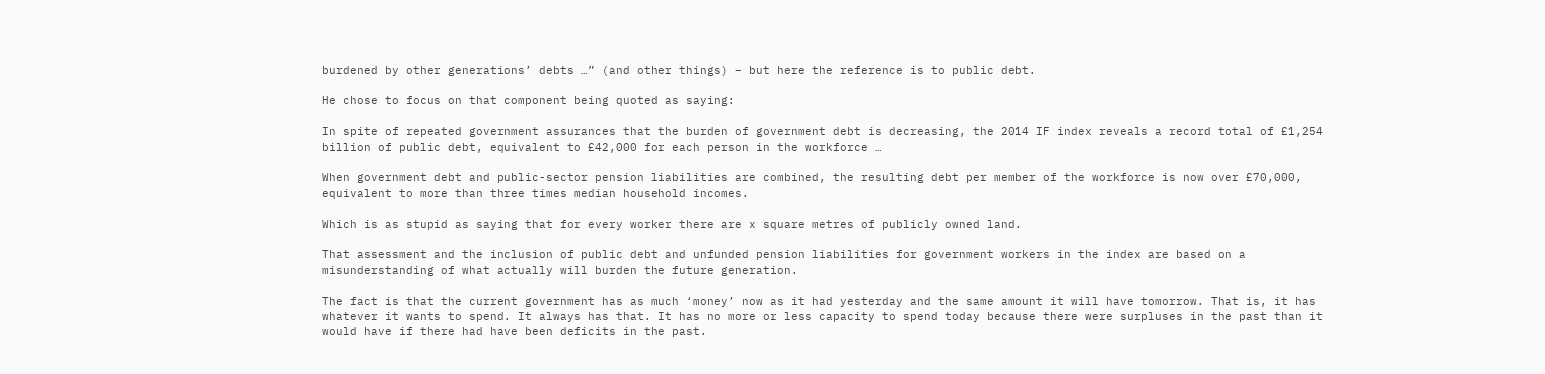burdened by other generations’ debts …” (and other things) – but here the reference is to public debt.

He chose to focus on that component being quoted as saying:

In spite of repeated government assurances that the burden of government debt is decreasing, the 2014 IF index reveals a record total of £1,254 billion of public debt, equivalent to £42,000 for each person in the workforce …

When government debt and public-sector pension liabilities are combined, the resulting debt per member of the workforce is now over £70,000, equivalent to more than three times median household incomes.

Which is as stupid as saying that for every worker there are x square metres of publicly owned land.

That assessment and the inclusion of public debt and unfunded pension liabilities for government workers in the index are based on a misunderstanding of what actually will burden the future generation.

The fact is that the current government has as much ‘money’ now as it had yesterday and the same amount it will have tomorrow. That is, it has whatever it wants to spend. It always has that. It has no more or less capacity to spend today because there were surpluses in the past than it would have if there had have been deficits in the past.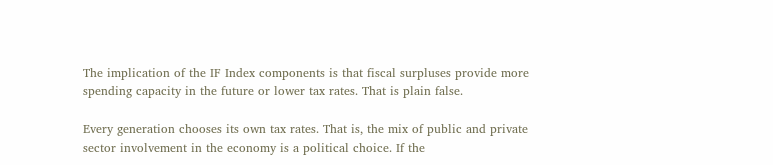The implication of the IF Index components is that fiscal surpluses provide more spending capacity in the future or lower tax rates. That is plain false.

Every generation chooses its own tax rates. That is, the mix of public and private sector involvement in the economy is a political choice. If the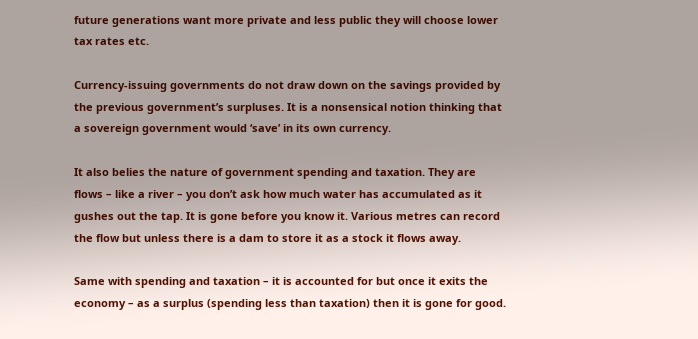future generations want more private and less public they will choose lower tax rates etc.

Currency-issuing governments do not draw down on the savings provided by the previous government’s surpluses. It is a nonsensical notion thinking that a sovereign government would ‘save’ in its own currency.

It also belies the nature of government spending and taxation. They are flows – like a river – you don’t ask how much water has accumulated as it gushes out the tap. It is gone before you know it. Various metres can record the flow but unless there is a dam to store it as a stock it flows away.

Same with spending and taxation – it is accounted for but once it exits the economy – as a surplus (spending less than taxation) then it is gone for good.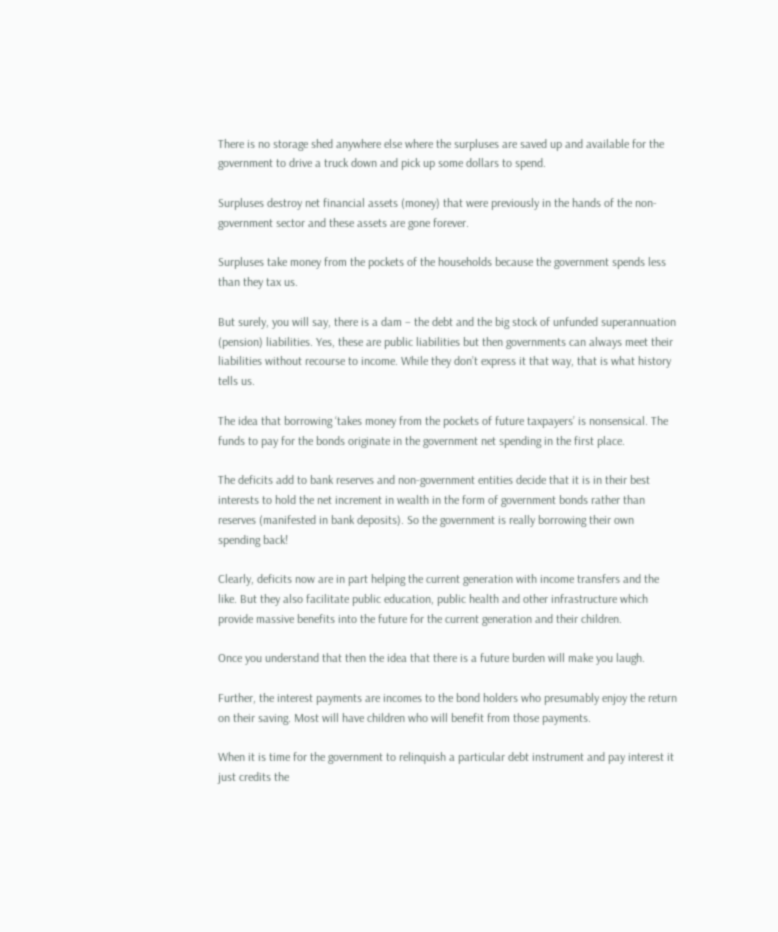There is no storage shed anywhere else where the surpluses are saved up and available for the government to drive a truck down and pick up some dollars to spend.

Surpluses destroy net financial assets (money) that were previously in the hands of the non-government sector and these assets are gone forever.

Surpluses take money from the pockets of the households because the government spends less than they tax us.

But surely, you will say, there is a dam – the debt and the big stock of unfunded superannuation (pension) liabilities. Yes, these are public liabilities but then governments can always meet their liabilities without recourse to income. While they don’t express it that way, that is what history tells us.

The idea that borrowing ‘takes money from the pockets of future taxpayers’ is nonsensical. The funds to pay for the bonds originate in the government net spending in the first place.

The deficits add to bank reserves and non-government entities decide that it is in their best interests to hold the net increment in wealth in the form of government bonds rather than reserves (manifested in bank deposits). So the government is really borrowing their own spending back!

Clearly, deficits now are in part helping the current generation with income transfers and the like. But they also facilitate public education, public health and other infrastructure which provide massive benefits into the future for the current generation and their children.

Once you understand that then the idea that there is a future burden will make you laugh.

Further, the interest payments are incomes to the bond holders who presumably enjoy the return on their saving. Most will have children who will benefit from those payments.

When it is time for the government to relinquish a particular debt instrument and pay interest it just credits the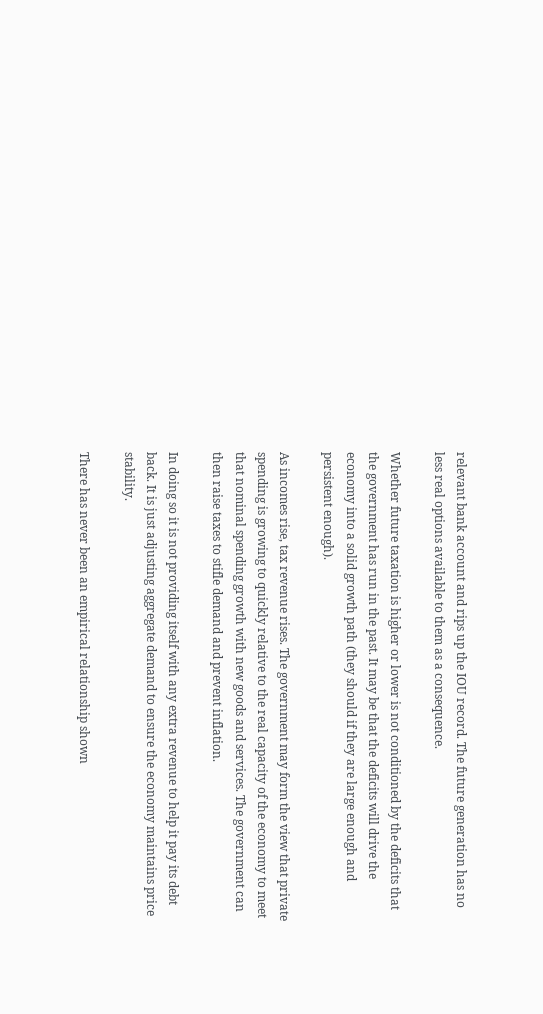relevant bank account and rips up the IOU record. The future generation has no less real options available to them as a consequence.

Whether future taxation is higher or lower is not conditioned by the deficits that the government has run in the past. It may be that the deficits will drive the economy into a solid growth path (they should if they are large enough and persistent enough).

As incomes rise, tax revenue rises. The government may form the view that private spending is growing to quickly relative to the real capacity of the economy to meet that nominal spending growth with new goods and services. The government can then raise taxes to stifle demand and prevent inflation.

In doing so it is not providing itself with any extra revenue to help it pay its debt back. It is just adjusting aggregate demand to ensure the economy maintains price stability.

There has never been an empirical relationship shown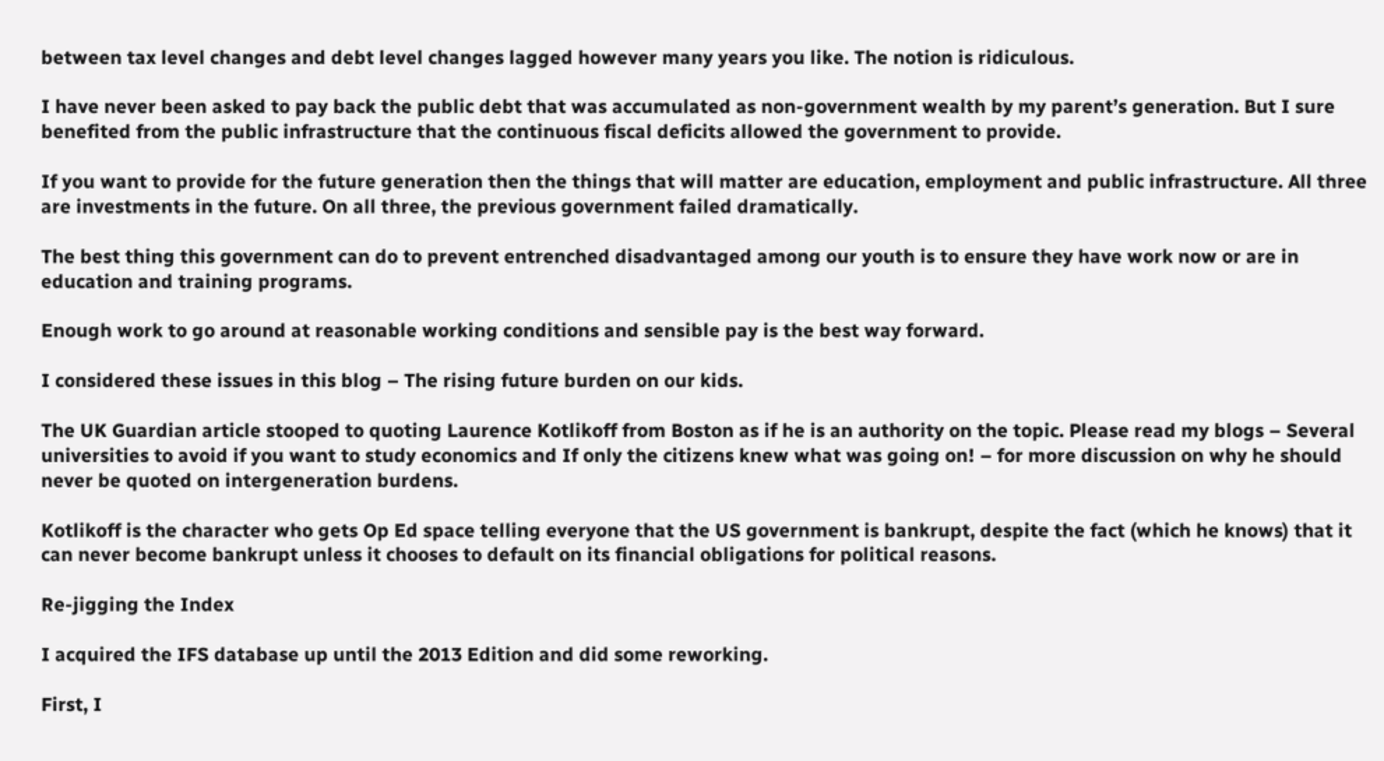between tax level changes and debt level changes lagged however many years you like. The notion is ridiculous.

I have never been asked to pay back the public debt that was accumulated as non-government wealth by my parent’s generation. But I sure benefited from the public infrastructure that the continuous fiscal deficits allowed the government to provide.

If you want to provide for the future generation then the things that will matter are education, employment and public infrastructure. All three are investments in the future. On all three, the previous government failed dramatically.

The best thing this government can do to prevent entrenched disadvantaged among our youth is to ensure they have work now or are in education and training programs.

Enough work to go around at reasonable working conditions and sensible pay is the best way forward.

I considered these issues in this blog – The rising future burden on our kids.

The UK Guardian article stooped to quoting Laurence Kotlikoff from Boston as if he is an authority on the topic. Please read my blogs – Several universities to avoid if you want to study economics and If only the citizens knew what was going on! – for more discussion on why he should never be quoted on intergeneration burdens.

Kotlikoff is the character who gets Op Ed space telling everyone that the US government is bankrupt, despite the fact (which he knows) that it can never become bankrupt unless it chooses to default on its financial obligations for political reasons.

Re-jigging the Index

I acquired the IFS database up until the 2013 Edition and did some reworking.

First, I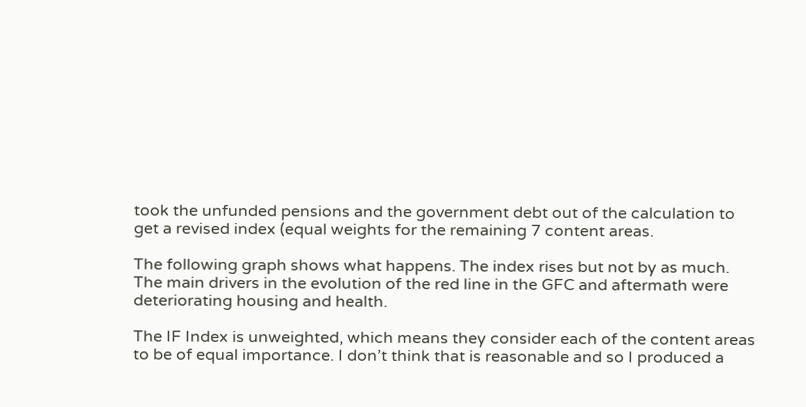took the unfunded pensions and the government debt out of the calculation to get a revised index (equal weights for the remaining 7 content areas.

The following graph shows what happens. The index rises but not by as much. The main drivers in the evolution of the red line in the GFC and aftermath were deteriorating housing and health.

The IF Index is unweighted, which means they consider each of the content areas to be of equal importance. I don’t think that is reasonable and so I produced a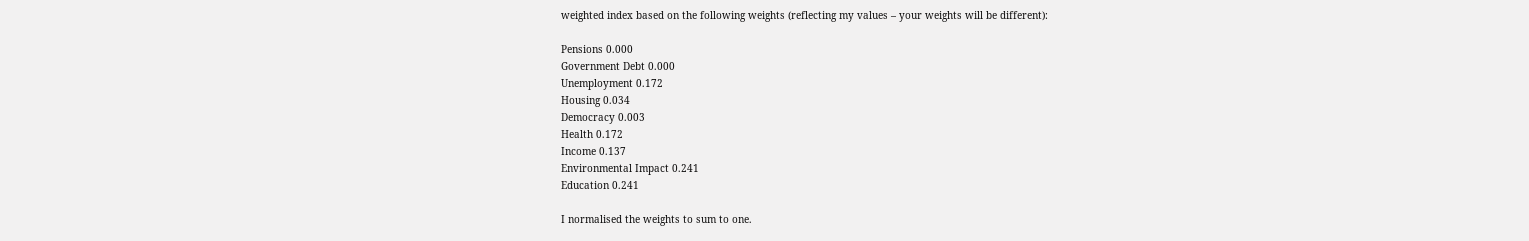weighted index based on the following weights (reflecting my values – your weights will be different):

Pensions 0.000
Government Debt 0.000
Unemployment 0.172
Housing 0.034
Democracy 0.003
Health 0.172
Income 0.137
Environmental Impact 0.241
Education 0.241

I normalised the weights to sum to one.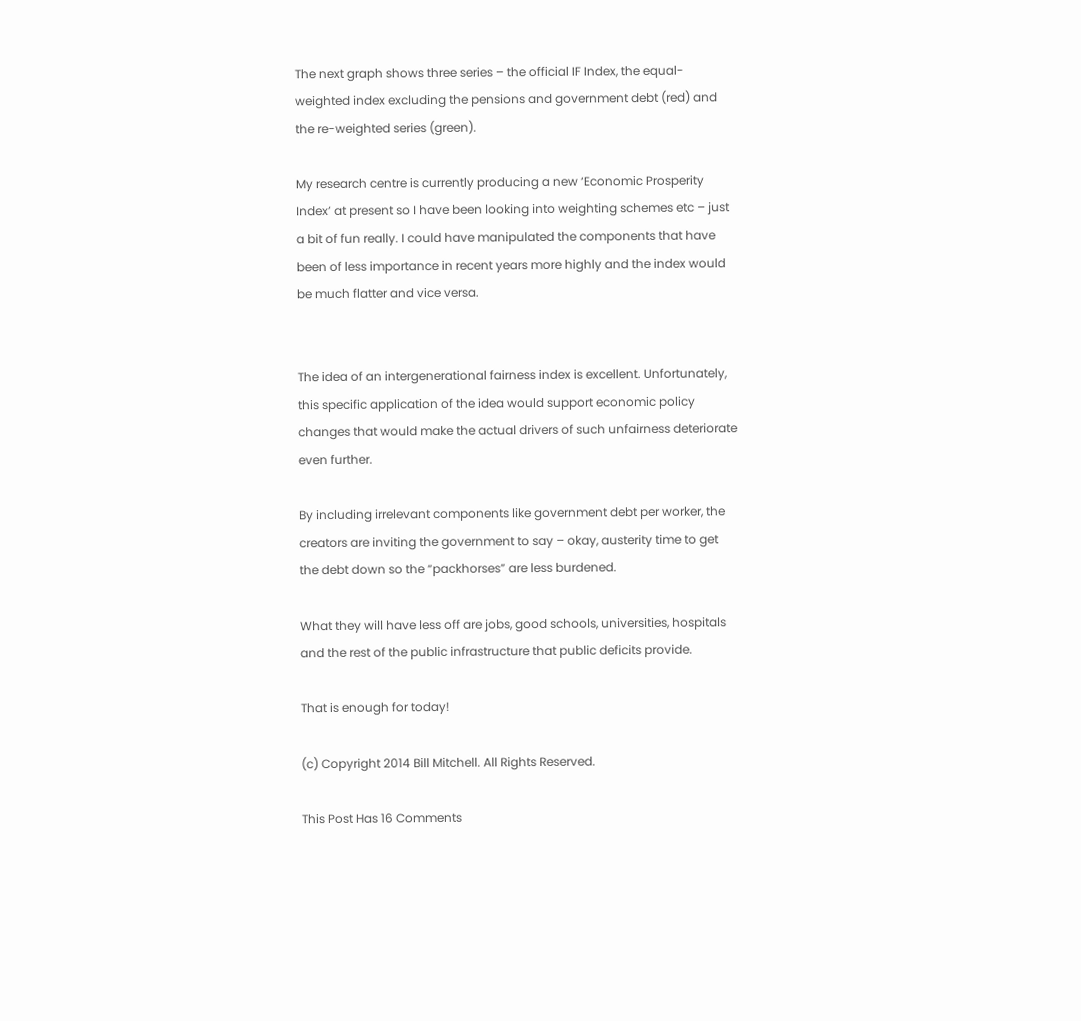The next graph shows three series – the official IF Index, the equal-weighted index excluding the pensions and government debt (red) and the re-weighted series (green).

My research centre is currently producing a new ‘Economic Prosperity Index’ at present so I have been looking into weighting schemes etc – just a bit of fun really. I could have manipulated the components that have been of less importance in recent years more highly and the index would be much flatter and vice versa.


The idea of an intergenerational fairness index is excellent. Unfortunately, this specific application of the idea would support economic policy changes that would make the actual drivers of such unfairness deteriorate even further.

By including irrelevant components like government debt per worker, the creators are inviting the government to say – okay, austerity time to get the debt down so the “packhorses” are less burdened.

What they will have less off are jobs, good schools, universities, hospitals and the rest of the public infrastructure that public deficits provide.

That is enough for today!

(c) Copyright 2014 Bill Mitchell. All Rights Reserved.

This Post Has 16 Comments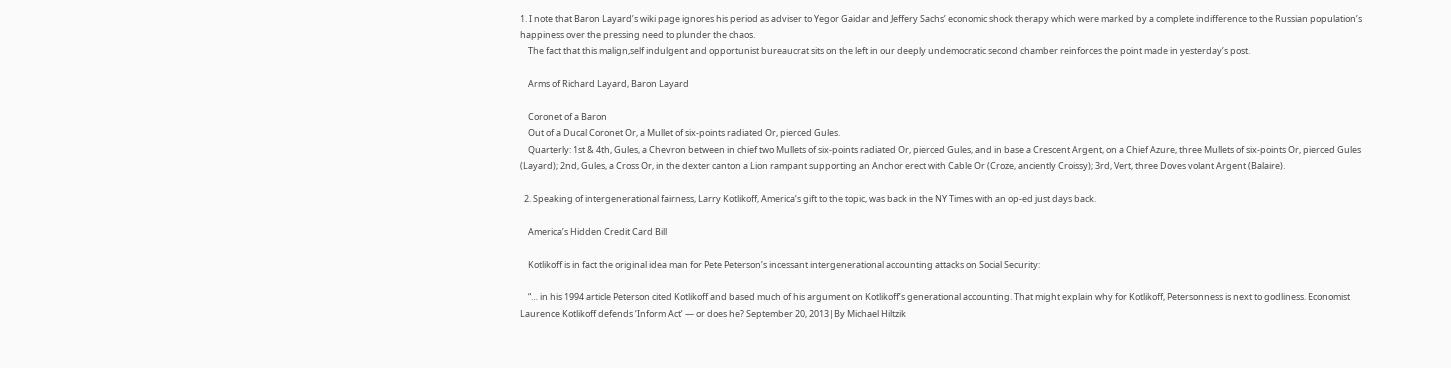1. I note that Baron Layard’s wiki page ignores his period as adviser to Yegor Gaidar and Jeffery Sachs’ economic shock therapy which were marked by a complete indifference to the Russian population’s happiness over the pressing need to plunder the chaos.
    The fact that this malign,self indulgent and opportunist bureaucrat sits on the left in our deeply undemocratic second chamber reinforces the point made in yesterday’s post.

    Arms of Richard Layard, Baron Layard

    Coronet of a Baron
    Out of a Ducal Coronet Or, a Mullet of six-points radiated Or, pierced Gules.
    Quarterly: 1st & 4th, Gules, a Chevron between in chief two Mullets of six-points radiated Or, pierced Gules, and in base a Crescent Argent, on a Chief Azure, three Mullets of six-points Or, pierced Gules (Layard); 2nd, Gules, a Cross Or, in the dexter canton a Lion rampant supporting an Anchor erect with Cable Or (Croze, anciently Croissy); 3rd, Vert, three Doves volant Argent (Balaire).

  2. Speaking of intergenerational fairness, Larry Kotlikoff, America’s gift to the topic, was back in the NY Times with an op-ed just days back.

    America’s Hidden Credit Card Bill

    Kotlikoff is in fact the original idea man for Pete Peterson’s incessant intergenerational accounting attacks on Social Security:

    “… in his 1994 article Peterson cited Kotlikoff and based much of his argument on Kotlikoff’s generational accounting. That might explain why for Kotlikoff, Petersonness is next to godliness. Economist Laurence Kotlikoff defends ‘Inform Act’ — or does he? September 20, 2013|By Michael Hiltzik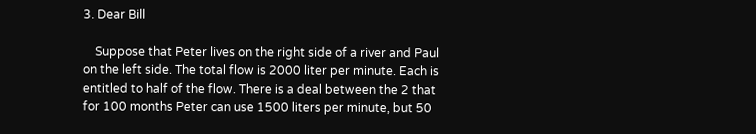3. Dear Bill

    Suppose that Peter lives on the right side of a river and Paul on the left side. The total flow is 2000 liter per minute. Each is entitled to half of the flow. There is a deal between the 2 that for 100 months Peter can use 1500 liters per minute, but 50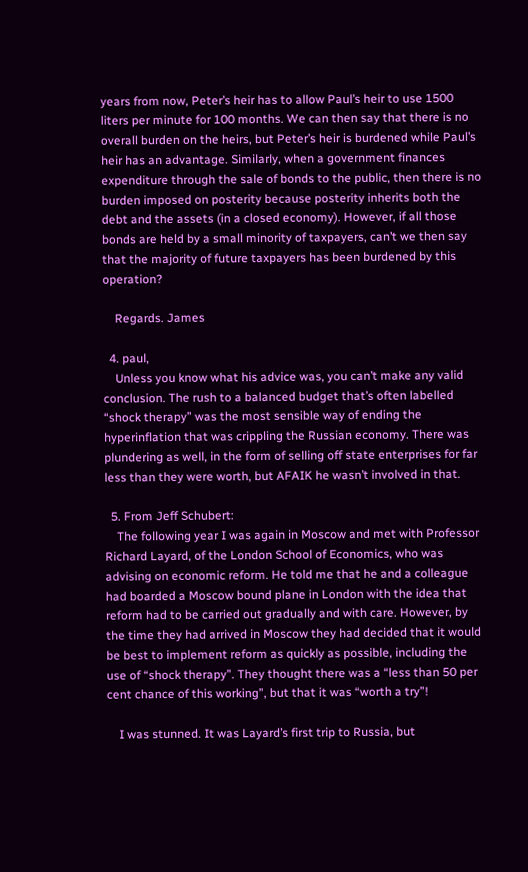years from now, Peter’s heir has to allow Paul’s heir to use 1500 liters per minute for 100 months. We can then say that there is no overall burden on the heirs, but Peter’s heir is burdened while Paul’s heir has an advantage. Similarly, when a government finances expenditure through the sale of bonds to the public, then there is no burden imposed on posterity because posterity inherits both the debt and the assets (in a closed economy). However, if all those bonds are held by a small minority of taxpayers, can’t we then say that the majority of future taxpayers has been burdened by this operation?

    Regards. James

  4. paul,
    Unless you know what his advice was, you can’t make any valid conclusion. The rush to a balanced budget that’s often labelled “shock therapy” was the most sensible way of ending the hyperinflation that was crippling the Russian economy. There was plundering as well, in the form of selling off state enterprises for far less than they were worth, but AFAIK he wasn’t involved in that.

  5. From Jeff Schubert:
    The following year I was again in Moscow and met with Professor Richard Layard, of the London School of Economics, who was advising on economic reform. He told me that he and a colleague had boarded a Moscow bound plane in London with the idea that reform had to be carried out gradually and with care. However, by the time they had arrived in Moscow they had decided that it would be best to implement reform as quickly as possible, including the use of “shock therapy”. They thought there was a “less than 50 per cent chance of this working”, but that it was “worth a try”!

    I was stunned. It was Layard’s first trip to Russia, but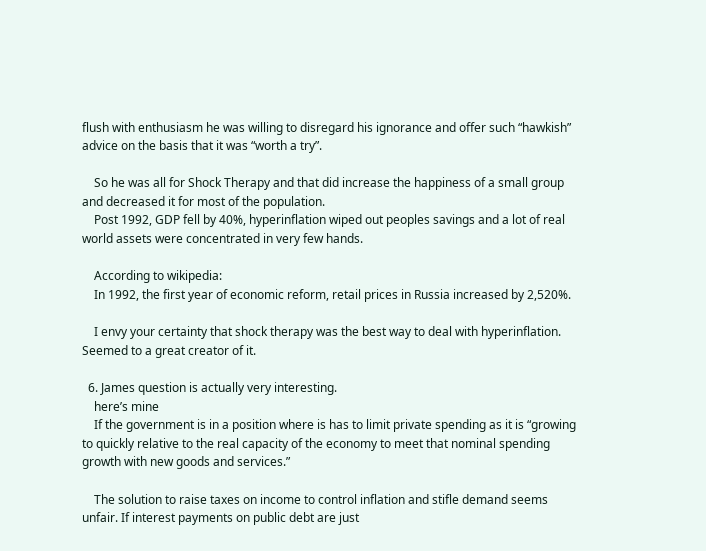flush with enthusiasm he was willing to disregard his ignorance and offer such “hawkish” advice on the basis that it was “worth a try”.

    So he was all for Shock Therapy and that did increase the happiness of a small group and decreased it for most of the population.
    Post 1992, GDP fell by 40%, hyperinflation wiped out peoples savings and a lot of real world assets were concentrated in very few hands.

    According to wikipedia:
    In 1992, the first year of economic reform, retail prices in Russia increased by 2,520%.

    I envy your certainty that shock therapy was the best way to deal with hyperinflation. Seemed to a great creator of it.

  6. James question is actually very interesting.
    here’s mine
    If the government is in a position where is has to limit private spending as it is “growing to quickly relative to the real capacity of the economy to meet that nominal spending growth with new goods and services.”

    The solution to raise taxes on income to control inflation and stifle demand seems unfair. If interest payments on public debt are just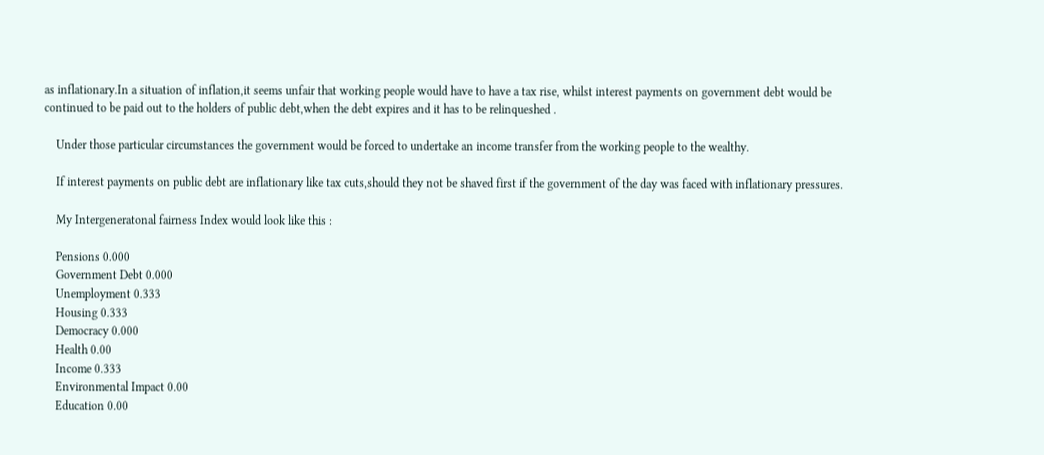as inflationary.In a situation of inflation,it seems unfair that working people would have to have a tax rise, whilst interest payments on government debt would be continued to be paid out to the holders of public debt,when the debt expires and it has to be relinqueshed .

    Under those particular circumstances the government would be forced to undertake an income transfer from the working people to the wealthy.

    If interest payments on public debt are inflationary like tax cuts,should they not be shaved first if the government of the day was faced with inflationary pressures.

    My Intergeneratonal fairness Index would look like this :

    Pensions 0.000
    Government Debt 0.000
    Unemployment 0.333
    Housing 0.333
    Democracy 0.000
    Health 0.00
    Income 0.333
    Environmental Impact 0.00
    Education 0.00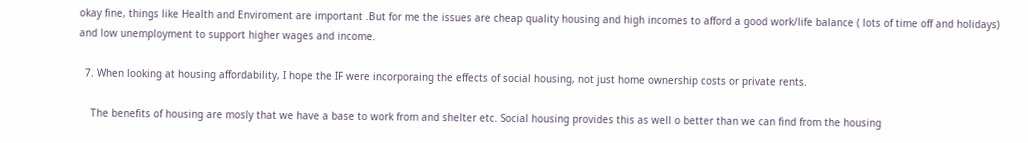okay fine, things like Health and Enviroment are important .But for me the issues are cheap quality housing and high incomes to afford a good work/life balance ( lots of time off and holidays) and low unemployment to support higher wages and income.

  7. When looking at housing affordability, I hope the IF were incorporaing the effects of social housing, not just home ownership costs or private rents.

    The benefits of housing are mosly that we have a base to work from and shelter etc. Social housing provides this as well o better than we can find from the housing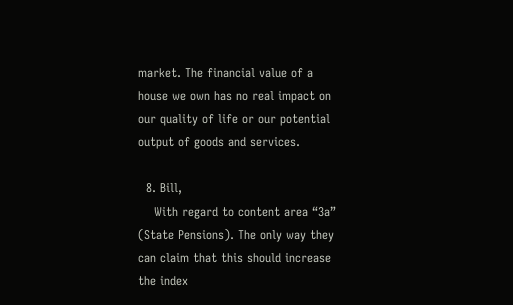market. The financial value of a house we own has no real impact on our quality of life or our potential output of goods and services.

  8. Bill,
    With regard to content area “3a” (State Pensions). The only way they can claim that this should increase the index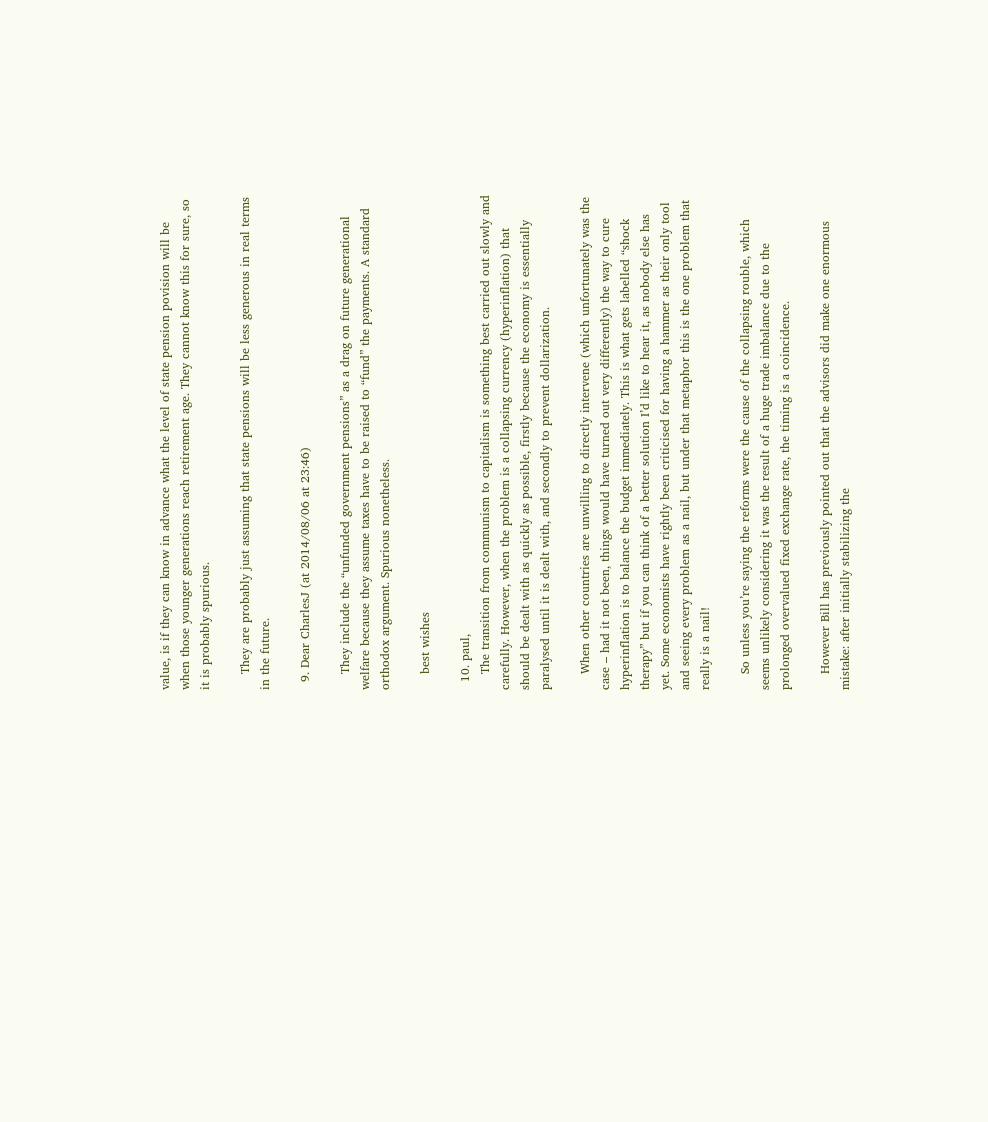value, is if they can know in advance what the level of state pension povision will be when those younger generations reach retirement age. They cannot know this for sure, so it is probably spurious.

    They are probably just assuming that state pensions will be less generous in real terms in the future.

  9. Dear CharlesJ (at 2014/08/06 at 23:46)

    They include the “unfunded government pensions” as a drag on future generational welfare because they assume taxes have to be raised to “fund” the payments. A standard orthodox argument. Spurious nonetheless.

    best wishes

  10. paul,
    The transition from communism to capitalism is something best carried out slowly and carefully. However, when the problem is a collapsing currency (hyperinflation) that should be dealt with as quickly as possible, firstly because the economy is essentially paralysed until it is dealt with, and secondly to prevent dollarization.

    When other countries are unwilling to directly intervene (which unfortunately was the case – had it not been, things would have turned out very differently) the way to cure hyperinflation is to balance the budget immediately. This is what gets labelled “shock therapy” but if you can think of a better solution I’d like to hear it, as nobody else has yet. Some economists have rightly been criticised for having a hammer as their only tool and seeing every problem as a nail, but under that metaphor this is the one problem that really is a nail!

    So unless you’re saying the reforms were the cause of the collapsing rouble, which seems unlikely considering it was the result of a huge trade imbalance due to the prolonged overvalued fixed exchange rate, the timing is a coincidence.

    However Bill has previously pointed out that the advisors did make one enormous mistake: after initially stabilizing the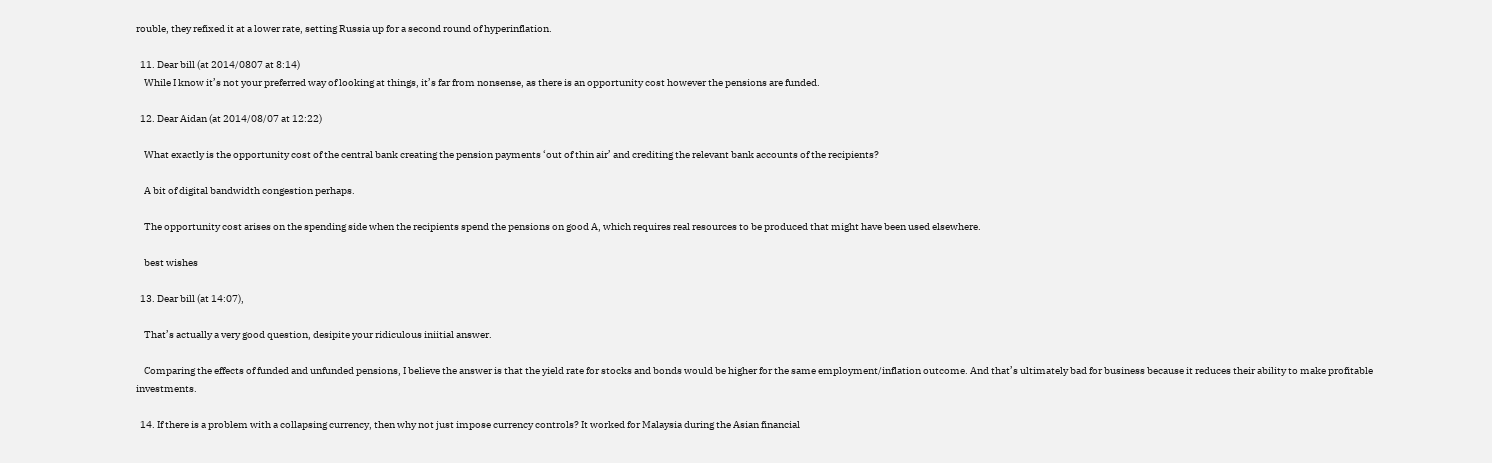rouble, they refixed it at a lower rate, setting Russia up for a second round of hyperinflation.

  11. Dear bill (at 2014/0807 at 8:14)
    While I know it’s not your preferred way of looking at things, it’s far from nonsense, as there is an opportunity cost however the pensions are funded.

  12. Dear Aidan (at 2014/08/07 at 12:22)

    What exactly is the opportunity cost of the central bank creating the pension payments ‘out of thin air’ and crediting the relevant bank accounts of the recipients?

    A bit of digital bandwidth congestion perhaps.

    The opportunity cost arises on the spending side when the recipients spend the pensions on good A, which requires real resources to be produced that might have been used elsewhere.

    best wishes

  13. Dear bill (at 14:07),

    That’s actually a very good question, desipite your ridiculous iniitial answer.

    Comparing the effects of funded and unfunded pensions, I believe the answer is that the yield rate for stocks and bonds would be higher for the same employment/inflation outcome. And that’s ultimately bad for business because it reduces their ability to make profitable investments.

  14. If there is a problem with a collapsing currency, then why not just impose currency controls? It worked for Malaysia during the Asian financial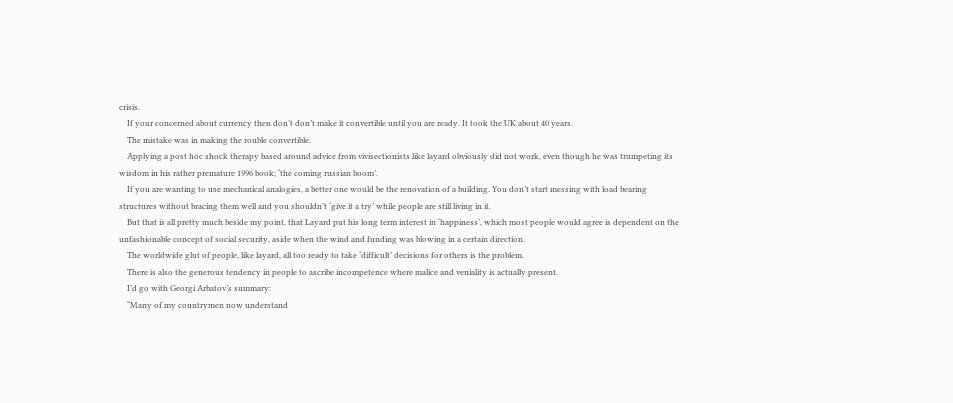crisis.
    If your concerned about currency then don’t don’t make it convertible until you are ready. It took the UK about 40 years.
    The mistake was in making the rouble convertible.
    Applying a post hoc shock therapy based around advice from vivisectionists like layard obviously did not work, even though he was trumpeting its wisdom in his rather premature 1996 book; ‘the coming russian boom’.
    If you are wanting to use mechanical analogies, a better one would be the renovation of a building. You don’t start messing with load bearing structures without bracing them well and you shouldn’t ‘give it a try’ while people are still living in it.
    But that is all pretty much beside my point, that Layard put his long term interest in ‘happiness’, which most people would agree is dependent on the unfashionable concept of social security, aside when the wind and funding was blowing in a certain direction.
    The worldwide glut of people, like layard, all too ready to take ‘difficult’ decisions for others is the problem.
    There is also the generous tendency in people to ascribe incompetence where malice and veniality is actually present.
    I’d go with Georgi Arbatov’s summary:
    “Many of my countrymen now understand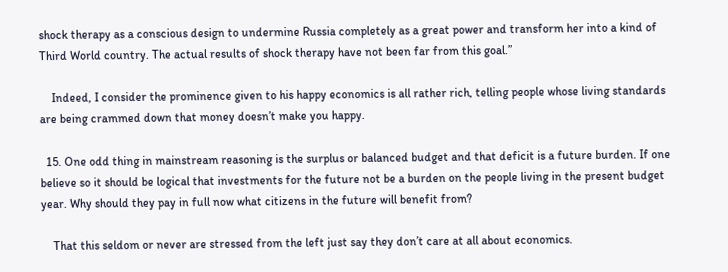shock therapy as a conscious design to undermine Russia completely as a great power and transform her into a kind of Third World country. The actual results of shock therapy have not been far from this goal.”

    Indeed, I consider the prominence given to his happy economics is all rather rich, telling people whose living standards are being crammed down that money doesn’t make you happy.

  15. One odd thing in mainstream reasoning is the surplus or balanced budget and that deficit is a future burden. If one believe so it should be logical that investments for the future not be a burden on the people living in the present budget year. Why should they pay in full now what citizens in the future will benefit from?

    That this seldom or never are stressed from the left just say they don’t care at all about economics.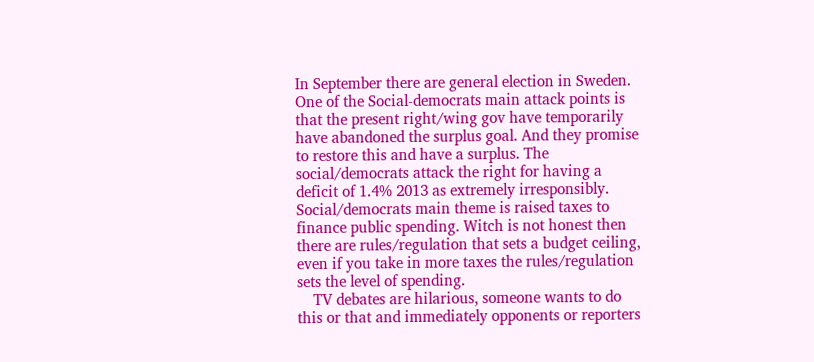In September there are general election in Sweden. One of the Social-democrats main attack points is that the present right/wing gov have temporarily have abandoned the surplus goal. And they promise to restore this and have a surplus. The social/democrats attack the right for having a deficit of 1.4% 2013 as extremely irresponsibly. Social/democrats main theme is raised taxes to finance public spending. Witch is not honest then there are rules/regulation that sets a budget ceiling, even if you take in more taxes the rules/regulation sets the level of spending.
    TV debates are hilarious, someone wants to do this or that and immediately opponents or reporters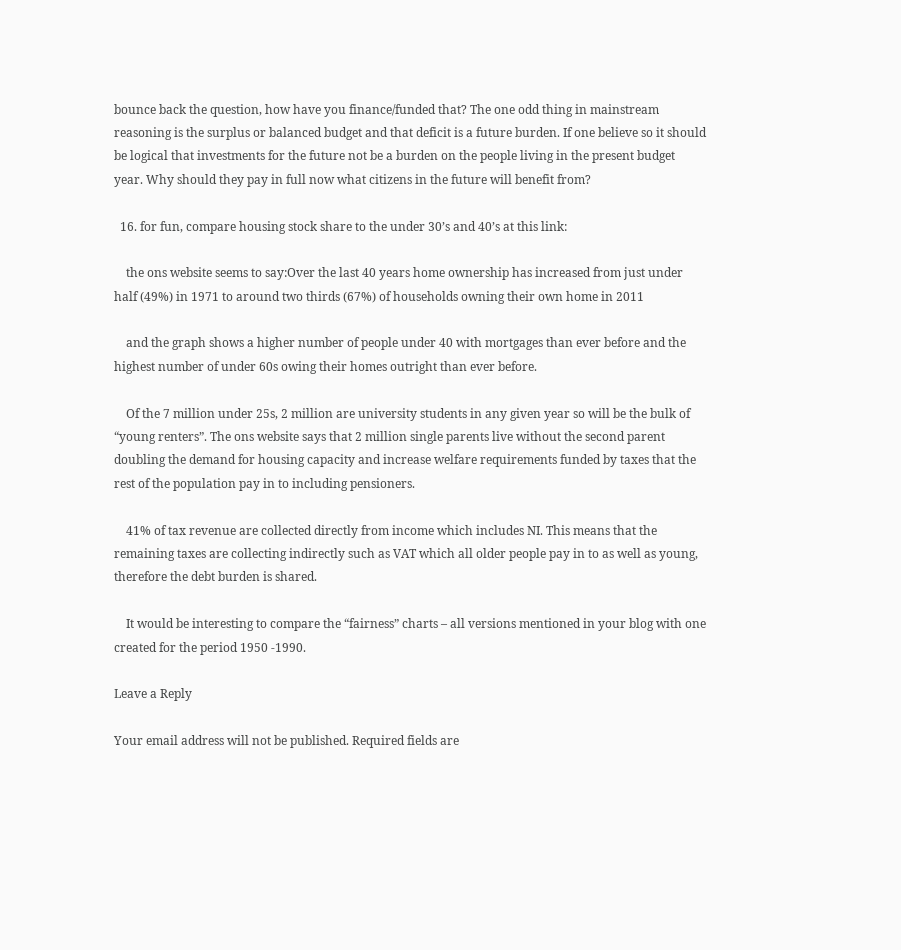bounce back the question, how have you finance/funded that? The one odd thing in mainstream reasoning is the surplus or balanced budget and that deficit is a future burden. If one believe so it should be logical that investments for the future not be a burden on the people living in the present budget year. Why should they pay in full now what citizens in the future will benefit from?

  16. for fun, compare housing stock share to the under 30’s and 40’s at this link:

    the ons website seems to say:Over the last 40 years home ownership has increased from just under half (49%) in 1971 to around two thirds (67%) of households owning their own home in 2011

    and the graph shows a higher number of people under 40 with mortgages than ever before and the highest number of under 60s owing their homes outright than ever before.

    Of the 7 million under 25s, 2 million are university students in any given year so will be the bulk of “young renters”. The ons website says that 2 million single parents live without the second parent doubling the demand for housing capacity and increase welfare requirements funded by taxes that the rest of the population pay in to including pensioners.

    41% of tax revenue are collected directly from income which includes NI. This means that the remaining taxes are collecting indirectly such as VAT which all older people pay in to as well as young, therefore the debt burden is shared.

    It would be interesting to compare the “fairness” charts – all versions mentioned in your blog with one created for the period 1950 -1990.

Leave a Reply

Your email address will not be published. Required fields are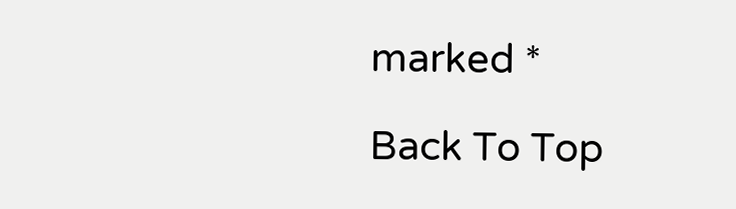marked *

Back To Top